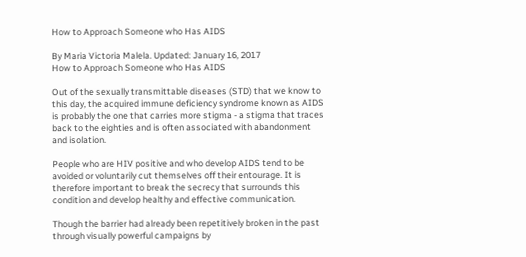How to Approach Someone who Has AIDS

By Maria Victoria Malela. Updated: January 16, 2017
How to Approach Someone who Has AIDS

Out of the sexually transmittable diseases (STD) that we know to this day, the acquired immune deficiency syndrome known as AIDS is probably the one that carries more stigma - a stigma that traces back to the eighties and is often associated with abandonment and isolation.

People who are HIV positive and who develop AIDS tend to be avoided or voluntarily cut themselves off their entourage. It is therefore important to break the secrecy that surrounds this condition and develop healthy and effective communication.

Though the barrier had already been repetitively broken in the past through visually powerful campaigns by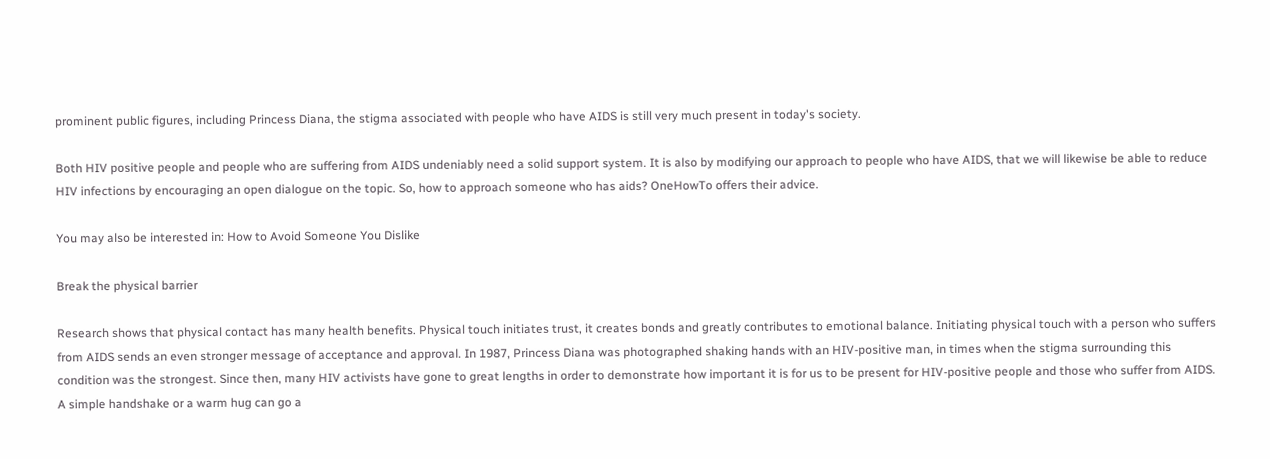prominent public figures, including Princess Diana, the stigma associated with people who have AIDS is still very much present in today's society.

Both HIV positive people and people who are suffering from AIDS undeniably need a solid support system. It is also by modifying our approach to people who have AIDS, that we will likewise be able to reduce HIV infections by encouraging an open dialogue on the topic. So, how to approach someone who has aids? OneHowTo offers their advice.

You may also be interested in: How to Avoid Someone You Dislike

Break the physical barrier

Research shows that physical contact has many health benefits. Physical touch initiates trust, it creates bonds and greatly contributes to emotional balance. Initiating physical touch with a person who suffers from AIDS sends an even stronger message of acceptance and approval. In 1987, Princess Diana was photographed shaking hands with an HIV-positive man, in times when the stigma surrounding this condition was the strongest. Since then, many HIV activists have gone to great lengths in order to demonstrate how important it is for us to be present for HIV-positive people and those who suffer from AIDS. A simple handshake or a warm hug can go a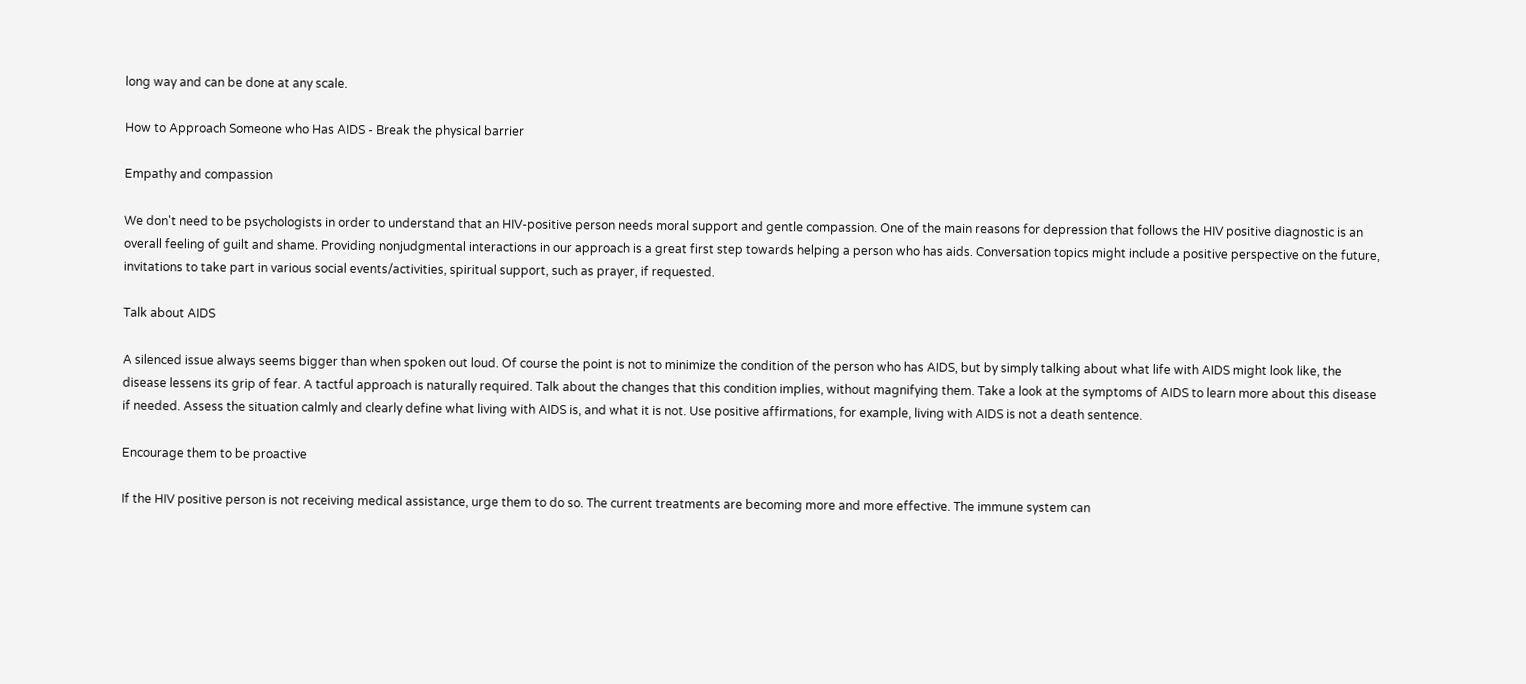long way and can be done at any scale.

How to Approach Someone who Has AIDS - Break the physical barrier

Empathy and compassion

We don't need to be psychologists in order to understand that an HIV-positive person needs moral support and gentle compassion. One of the main reasons for depression that follows the HIV positive diagnostic is an overall feeling of guilt and shame. Providing nonjudgmental interactions in our approach is a great first step towards helping a person who has aids. Conversation topics might include a positive perspective on the future, invitations to take part in various social events/activities, spiritual support, such as prayer, if requested.

Talk about AIDS

A silenced issue always seems bigger than when spoken out loud. Of course the point is not to minimize the condition of the person who has AIDS, but by simply talking about what life with AIDS might look like, the disease lessens its grip of fear. A tactful approach is naturally required. Talk about the changes that this condition implies, without magnifying them. Take a look at the symptoms of AIDS to learn more about this disease if needed. Assess the situation calmly and clearly define what living with AIDS is, and what it is not. Use positive affirmations, for example, living with AIDS is not a death sentence.

Encourage them to be proactive

If the HIV positive person is not receiving medical assistance, urge them to do so. The current treatments are becoming more and more effective. The immune system can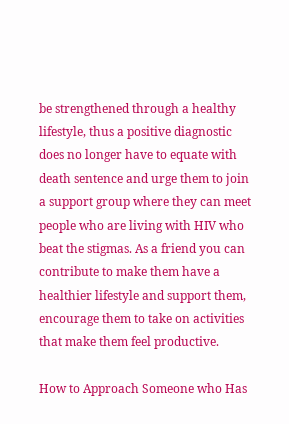be strengthened through a healthy lifestyle, thus a positive diagnostic does no longer have to equate with death sentence and urge them to join a support group where they can meet people who are living with HIV who beat the stigmas. As a friend you can contribute to make them have a healthier lifestyle and support them, encourage them to take on activities that make them feel productive.

How to Approach Someone who Has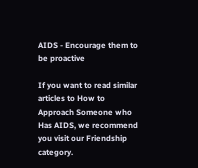AIDS - Encourage them to be proactive

If you want to read similar articles to How to Approach Someone who Has AIDS, we recommend you visit our Friendship category.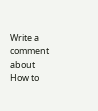Write a comment about How to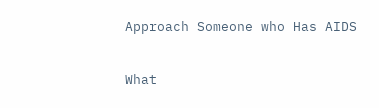Approach Someone who Has AIDS

What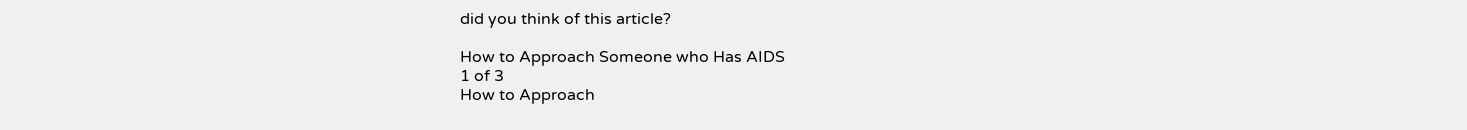did you think of this article?

How to Approach Someone who Has AIDS
1 of 3
How to Approach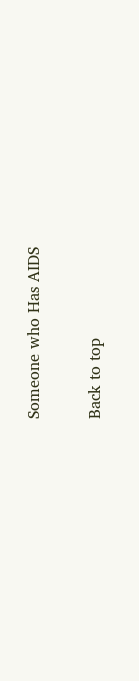Someone who Has AIDS

Back to top